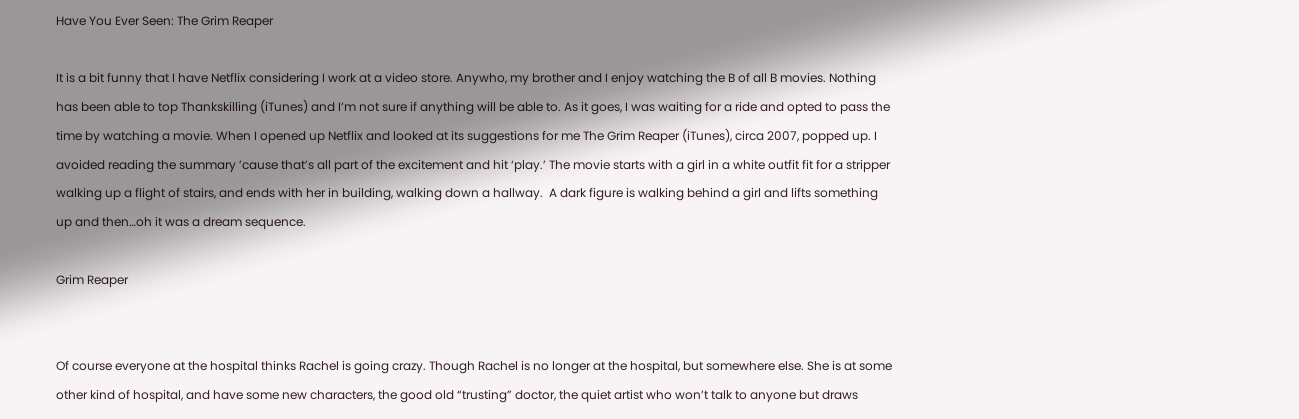Have You Ever Seen: The Grim Reaper

It is a bit funny that I have Netflix considering I work at a video store. Anywho, my brother and I enjoy watching the B of all B movies. Nothing has been able to top Thankskilling (iTunes) and I’m not sure if anything will be able to. As it goes, I was waiting for a ride and opted to pass the time by watching a movie. When I opened up Netflix and looked at its suggestions for me The Grim Reaper (iTunes), circa 2007, popped up. I avoided reading the summary ’cause that’s all part of the excitement and hit ‘play.’ The movie starts with a girl in a white outfit fit for a stripper walking up a flight of stairs, and ends with her in building, walking down a hallway.  A dark figure is walking behind a girl and lifts something up and then…oh it was a dream sequence.

Grim Reaper


Of course everyone at the hospital thinks Rachel is going crazy. Though Rachel is no longer at the hospital, but somewhere else. She is at some other kind of hospital, and have some new characters, the good old “trusting” doctor, the quiet artist who won’t talk to anyone but draws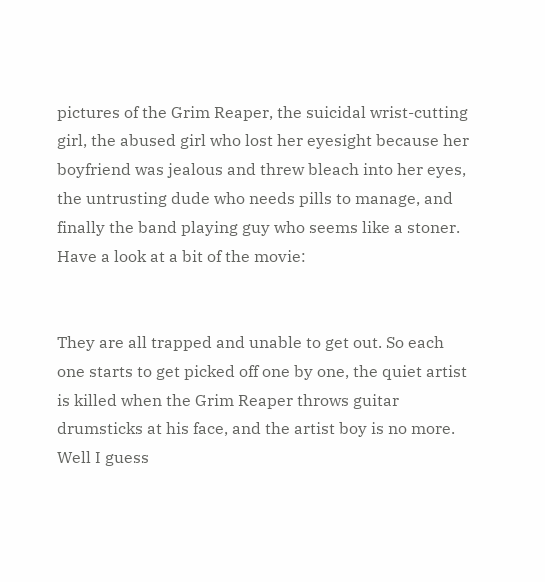pictures of the Grim Reaper, the suicidal wrist-cutting girl, the abused girl who lost her eyesight because her boyfriend was jealous and threw bleach into her eyes, the untrusting dude who needs pills to manage, and finally the band playing guy who seems like a stoner. Have a look at a bit of the movie:


They are all trapped and unable to get out. So each one starts to get picked off one by one, the quiet artist is killed when the Grim Reaper throws guitar drumsticks at his face, and the artist boy is no more. Well I guess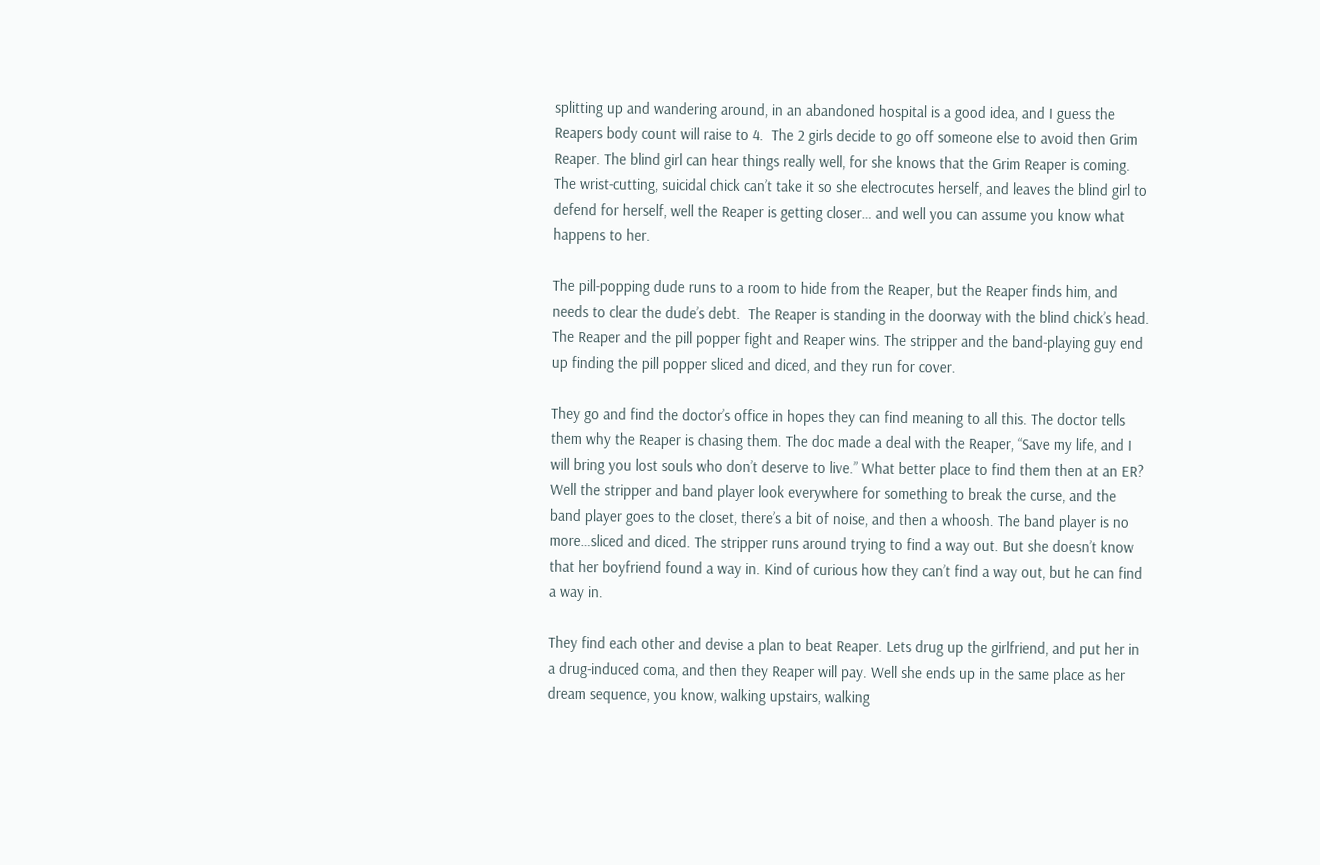splitting up and wandering around, in an abandoned hospital is a good idea, and I guess the Reapers body count will raise to 4.  The 2 girls decide to go off someone else to avoid then Grim Reaper. The blind girl can hear things really well, for she knows that the Grim Reaper is coming. The wrist-cutting, suicidal chick can’t take it so she electrocutes herself, and leaves the blind girl to defend for herself, well the Reaper is getting closer… and well you can assume you know what happens to her.

The pill-popping dude runs to a room to hide from the Reaper, but the Reaper finds him, and needs to clear the dude’s debt.  The Reaper is standing in the doorway with the blind chick’s head. The Reaper and the pill popper fight and Reaper wins. The stripper and the band-playing guy end up finding the pill popper sliced and diced, and they run for cover.

They go and find the doctor’s office in hopes they can find meaning to all this. The doctor tells them why the Reaper is chasing them. The doc made a deal with the Reaper, “Save my life, and I will bring you lost souls who don’t deserve to live.” What better place to find them then at an ER? Well the stripper and band player look everywhere for something to break the curse, and the band player goes to the closet, there’s a bit of noise, and then a whoosh. The band player is no more…sliced and diced. The stripper runs around trying to find a way out. But she doesn’t know that her boyfriend found a way in. Kind of curious how they can’t find a way out, but he can find a way in.

They find each other and devise a plan to beat Reaper. Lets drug up the girlfriend, and put her in a drug-induced coma, and then they Reaper will pay. Well she ends up in the same place as her dream sequence, you know, walking upstairs, walking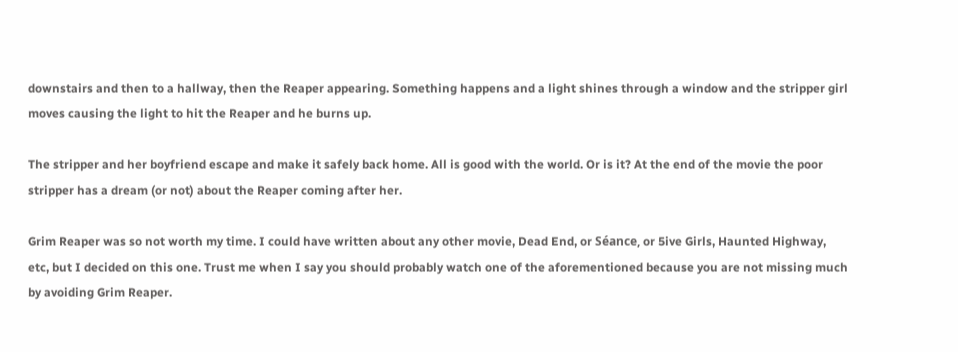downstairs and then to a hallway, then the Reaper appearing. Something happens and a light shines through a window and the stripper girl moves causing the light to hit the Reaper and he burns up.

The stripper and her boyfriend escape and make it safely back home. All is good with the world. Or is it? At the end of the movie the poor stripper has a dream (or not) about the Reaper coming after her.

Grim Reaper was so not worth my time. I could have written about any other movie, Dead End, or Séance, or 5ive Girls, Haunted Highway, etc, but I decided on this one. Trust me when I say you should probably watch one of the aforementioned because you are not missing much by avoiding Grim Reaper.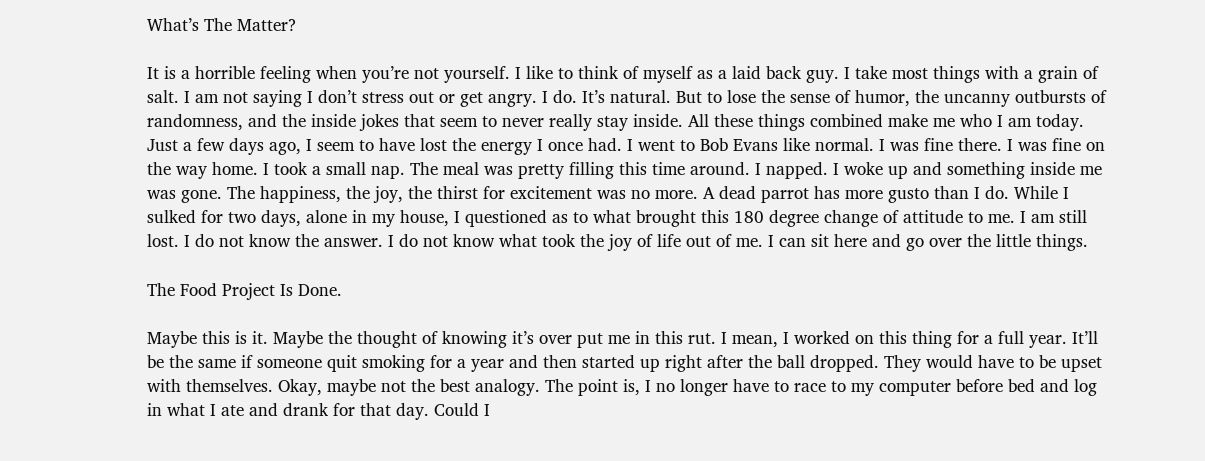What’s The Matter?

It is a horrible feeling when you’re not yourself. I like to think of myself as a laid back guy. I take most things with a grain of salt. I am not saying I don’t stress out or get angry. I do. It’s natural. But to lose the sense of humor, the uncanny outbursts of randomness, and the inside jokes that seem to never really stay inside. All these things combined make me who I am today. Just a few days ago, I seem to have lost the energy I once had. I went to Bob Evans like normal. I was fine there. I was fine on the way home. I took a small nap. The meal was pretty filling this time around. I napped. I woke up and something inside me was gone. The happiness, the joy, the thirst for excitement was no more. A dead parrot has more gusto than I do. While I sulked for two days, alone in my house, I questioned as to what brought this 180 degree change of attitude to me. I am still lost. I do not know the answer. I do not know what took the joy of life out of me. I can sit here and go over the little things.

The Food Project Is Done.

Maybe this is it. Maybe the thought of knowing it’s over put me in this rut. I mean, I worked on this thing for a full year. It’ll be the same if someone quit smoking for a year and then started up right after the ball dropped. They would have to be upset with themselves. Okay, maybe not the best analogy. The point is, I no longer have to race to my computer before bed and log in what I ate and drank for that day. Could I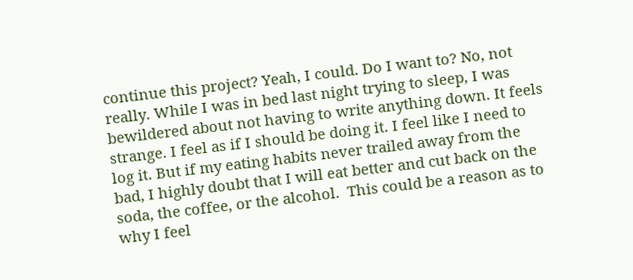continue this project? Yeah, I could. Do I want to? No, not really. While I was in bed last night trying to sleep, I was bewildered about not having to write anything down. It feels strange. I feel as if I should be doing it. I feel like I need to log it. But if my eating habits never trailed away from the bad, I highly doubt that I will eat better and cut back on the soda, the coffee, or the alcohol.  This could be a reason as to why I feel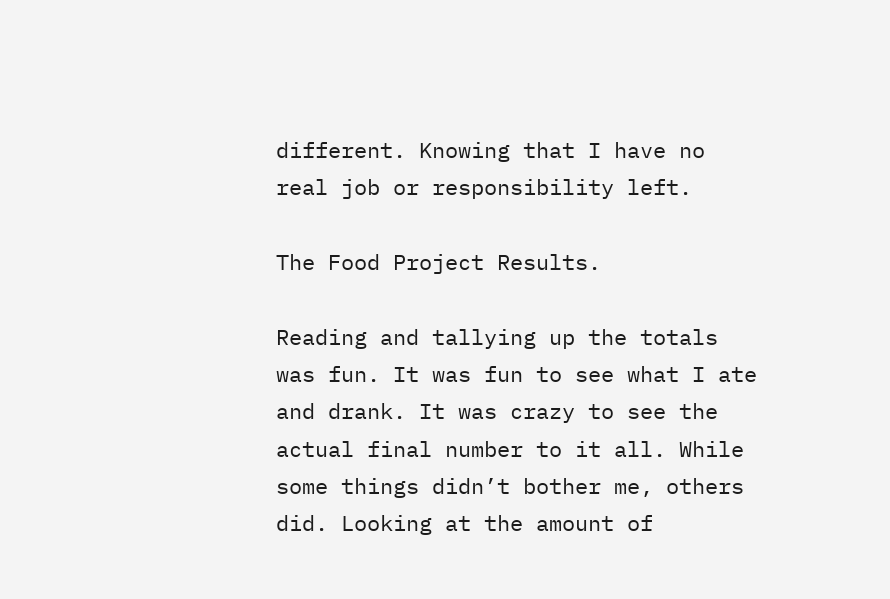different. Knowing that I have no real job or responsibility left.

The Food Project Results.

Reading and tallying up the totals was fun. It was fun to see what I ate and drank. It was crazy to see the actual final number to it all. While some things didn’t bother me, others did. Looking at the amount of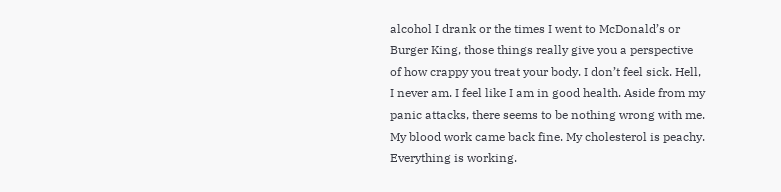alcohol I drank or the times I went to McDonald’s or Burger King, those things really give you a perspective of how crappy you treat your body. I don’t feel sick. Hell, I never am. I feel like I am in good health. Aside from my panic attacks, there seems to be nothing wrong with me. My blood work came back fine. My cholesterol is peachy. Everything is working.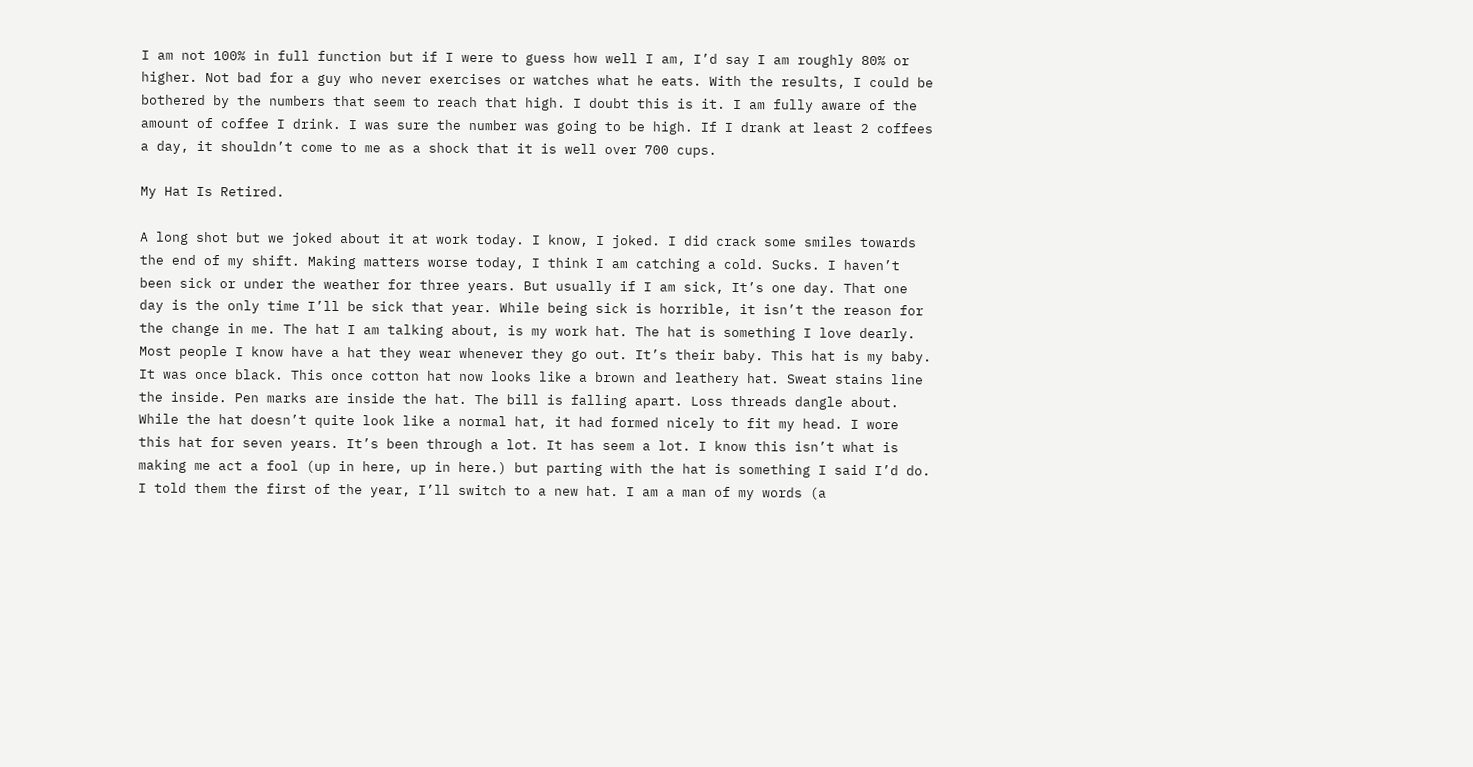I am not 100% in full function but if I were to guess how well I am, I’d say I am roughly 80% or higher. Not bad for a guy who never exercises or watches what he eats. With the results, I could be bothered by the numbers that seem to reach that high. I doubt this is it. I am fully aware of the amount of coffee I drink. I was sure the number was going to be high. If I drank at least 2 coffees a day, it shouldn’t come to me as a shock that it is well over 700 cups.

My Hat Is Retired.

A long shot but we joked about it at work today. I know, I joked. I did crack some smiles towards the end of my shift. Making matters worse today, I think I am catching a cold. Sucks. I haven’t been sick or under the weather for three years. But usually if I am sick, It’s one day. That one day is the only time I’ll be sick that year. While being sick is horrible, it isn’t the reason for the change in me. The hat I am talking about, is my work hat. The hat is something I love dearly. Most people I know have a hat they wear whenever they go out. It’s their baby. This hat is my baby. It was once black. This once cotton hat now looks like a brown and leathery hat. Sweat stains line the inside. Pen marks are inside the hat. The bill is falling apart. Loss threads dangle about. While the hat doesn’t quite look like a normal hat, it had formed nicely to fit my head. I wore this hat for seven years. It’s been through a lot. It has seem a lot. I know this isn’t what is making me act a fool (up in here, up in here.) but parting with the hat is something I said I’d do. I told them the first of the year, I’ll switch to a new hat. I am a man of my words (a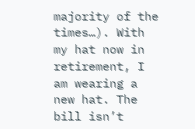majority of the times…). With my hat now in retirement, I am wearing a new hat. The bill isn’t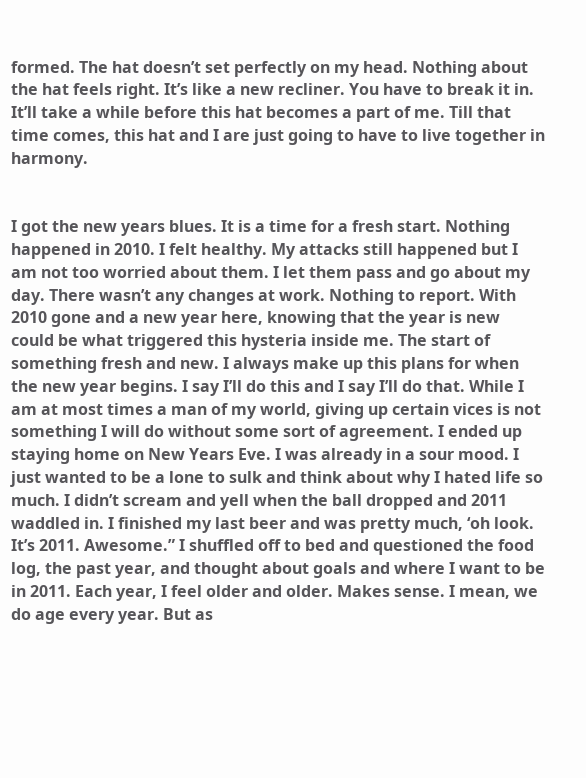formed. The hat doesn’t set perfectly on my head. Nothing about the hat feels right. It’s like a new recliner. You have to break it in. It’ll take a while before this hat becomes a part of me. Till that time comes, this hat and I are just going to have to live together in harmony.


I got the new years blues. It is a time for a fresh start. Nothing happened in 2010. I felt healthy. My attacks still happened but I am not too worried about them. I let them pass and go about my day. There wasn’t any changes at work. Nothing to report. With 2010 gone and a new year here, knowing that the year is new could be what triggered this hysteria inside me. The start of something fresh and new. I always make up this plans for when the new year begins. I say I’ll do this and I say I’ll do that. While I am at most times a man of my world, giving up certain vices is not something I will do without some sort of agreement. I ended up staying home on New Years Eve. I was already in a sour mood. I just wanted to be a lone to sulk and think about why I hated life so much. I didn’t scream and yell when the ball dropped and 2011 waddled in. I finished my last beer and was pretty much, ‘oh look. It’s 2011. Awesome.” I shuffled off to bed and questioned the food log, the past year, and thought about goals and where I want to be in 2011. Each year, I feel older and older. Makes sense. I mean, we do age every year. But as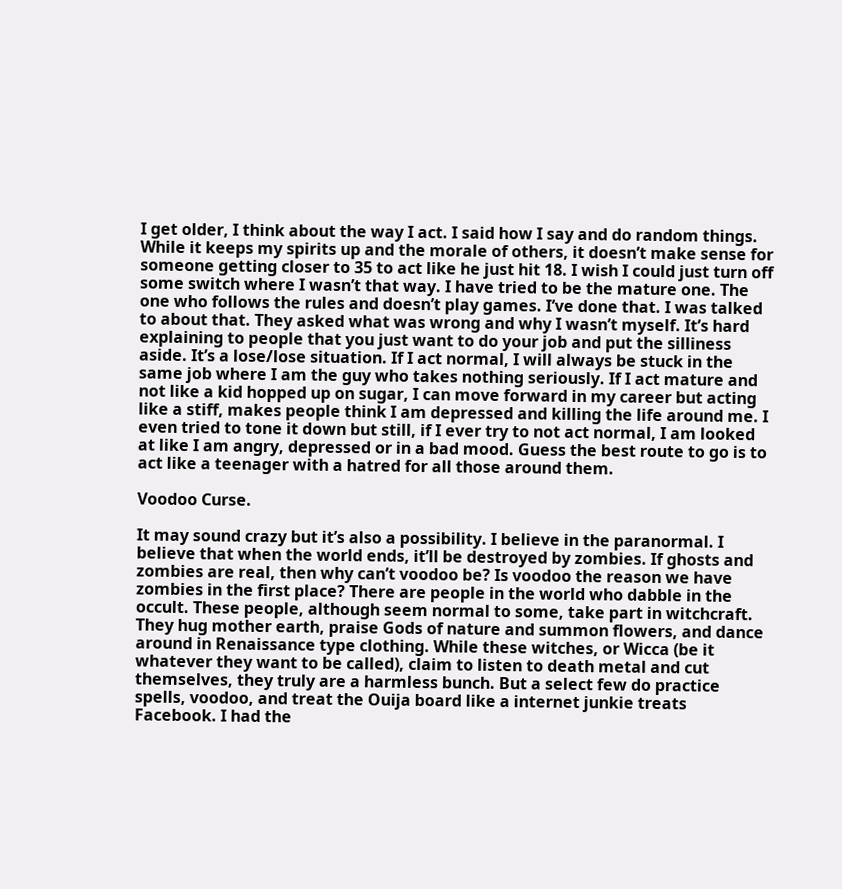I get older, I think about the way I act. I said how I say and do random things. While it keeps my spirits up and the morale of others, it doesn’t make sense for someone getting closer to 35 to act like he just hit 18. I wish I could just turn off some switch where I wasn’t that way. I have tried to be the mature one. The one who follows the rules and doesn’t play games. I’ve done that. I was talked to about that. They asked what was wrong and why I wasn’t myself. It’s hard explaining to people that you just want to do your job and put the silliness aside. It’s a lose/lose situation. If I act normal, I will always be stuck in the same job where I am the guy who takes nothing seriously. If I act mature and not like a kid hopped up on sugar, I can move forward in my career but acting like a stiff, makes people think I am depressed and killing the life around me. I even tried to tone it down but still, if I ever try to not act normal, I am looked at like I am angry, depressed or in a bad mood. Guess the best route to go is to act like a teenager with a hatred for all those around them.

Voodoo Curse.

It may sound crazy but it’s also a possibility. I believe in the paranormal. I believe that when the world ends, it’ll be destroyed by zombies. If ghosts and zombies are real, then why can’t voodoo be? Is voodoo the reason we have zombies in the first place? There are people in the world who dabble in the occult. These people, although seem normal to some, take part in witchcraft. They hug mother earth, praise Gods of nature and summon flowers, and dance around in Renaissance type clothing. While these witches, or Wicca (be it whatever they want to be called), claim to listen to death metal and cut themselves, they truly are a harmless bunch. But a select few do practice spells, voodoo, and treat the Ouija board like a internet junkie treats Facebook. I had the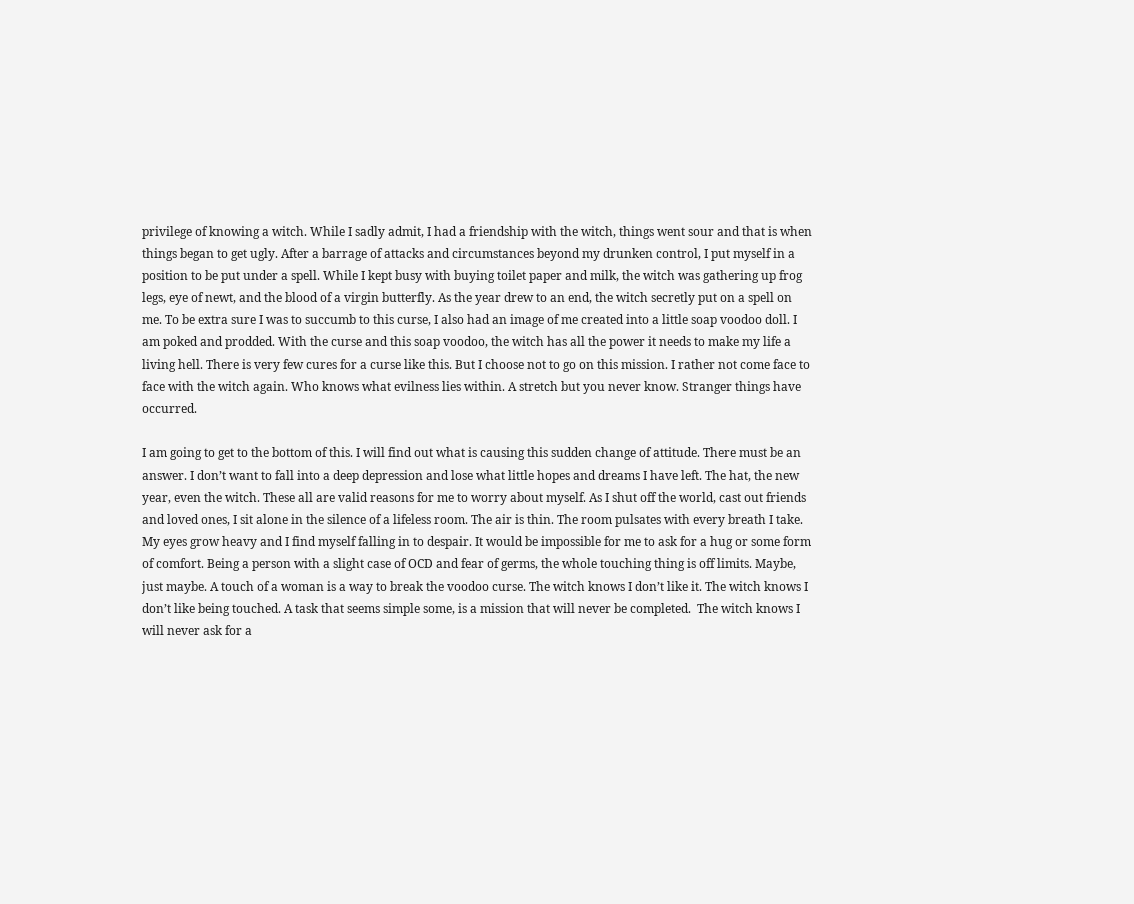privilege of knowing a witch. While I sadly admit, I had a friendship with the witch, things went sour and that is when things began to get ugly. After a barrage of attacks and circumstances beyond my drunken control, I put myself in a position to be put under a spell. While I kept busy with buying toilet paper and milk, the witch was gathering up frog legs, eye of newt, and the blood of a virgin butterfly. As the year drew to an end, the witch secretly put on a spell on me. To be extra sure I was to succumb to this curse, I also had an image of me created into a little soap voodoo doll. I am poked and prodded. With the curse and this soap voodoo, the witch has all the power it needs to make my life a living hell. There is very few cures for a curse like this. But I choose not to go on this mission. I rather not come face to face with the witch again. Who knows what evilness lies within. A stretch but you never know. Stranger things have occurred.

I am going to get to the bottom of this. I will find out what is causing this sudden change of attitude. There must be an answer. I don’t want to fall into a deep depression and lose what little hopes and dreams I have left. The hat, the new year, even the witch. These all are valid reasons for me to worry about myself. As I shut off the world, cast out friends and loved ones, I sit alone in the silence of a lifeless room. The air is thin. The room pulsates with every breath I take. My eyes grow heavy and I find myself falling in to despair. It would be impossible for me to ask for a hug or some form of comfort. Being a person with a slight case of OCD and fear of germs, the whole touching thing is off limits. Maybe, just maybe. A touch of a woman is a way to break the voodoo curse. The witch knows I don’t like it. The witch knows I don’t like being touched. A task that seems simple some, is a mission that will never be completed.  The witch knows I will never ask for a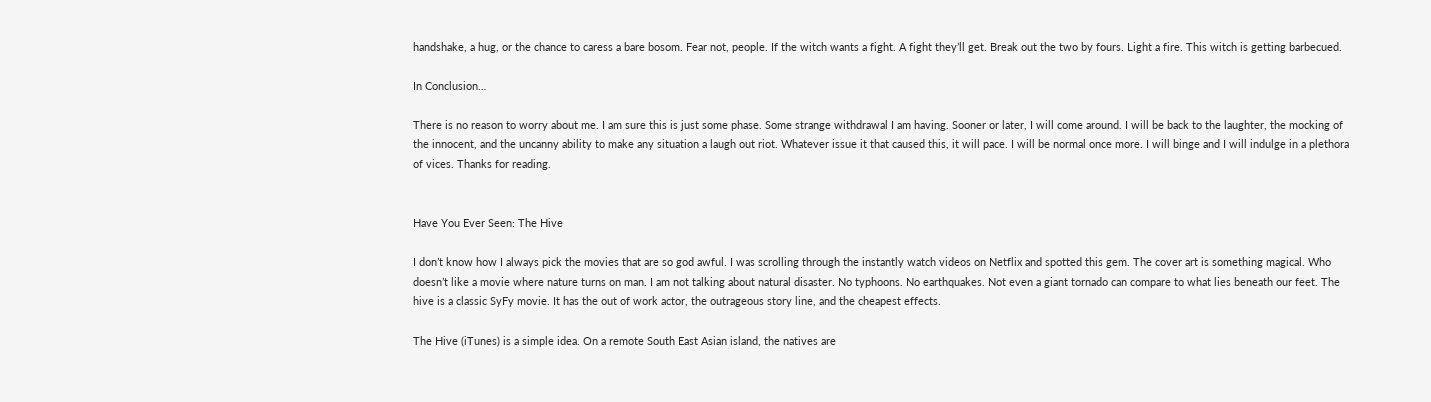handshake, a hug, or the chance to caress a bare bosom. Fear not, people. If the witch wants a fight. A fight they’ll get. Break out the two by fours. Light a fire. This witch is getting barbecued.

In Conclusion…

There is no reason to worry about me. I am sure this is just some phase. Some strange withdrawal I am having. Sooner or later, I will come around. I will be back to the laughter, the mocking of the innocent, and the uncanny ability to make any situation a laugh out riot. Whatever issue it that caused this, it will pace. I will be normal once more. I will binge and I will indulge in a plethora of vices. Thanks for reading.


Have You Ever Seen: The Hive

I don’t know how I always pick the movies that are so god awful. I was scrolling through the instantly watch videos on Netflix and spotted this gem. The cover art is something magical. Who doesn’t like a movie where nature turns on man. I am not talking about natural disaster. No typhoons. No earthquakes. Not even a giant tornado can compare to what lies beneath our feet. The hive is a classic SyFy movie. It has the out of work actor, the outrageous story line, and the cheapest effects.

The Hive (iTunes) is a simple idea. On a remote South East Asian island, the natives are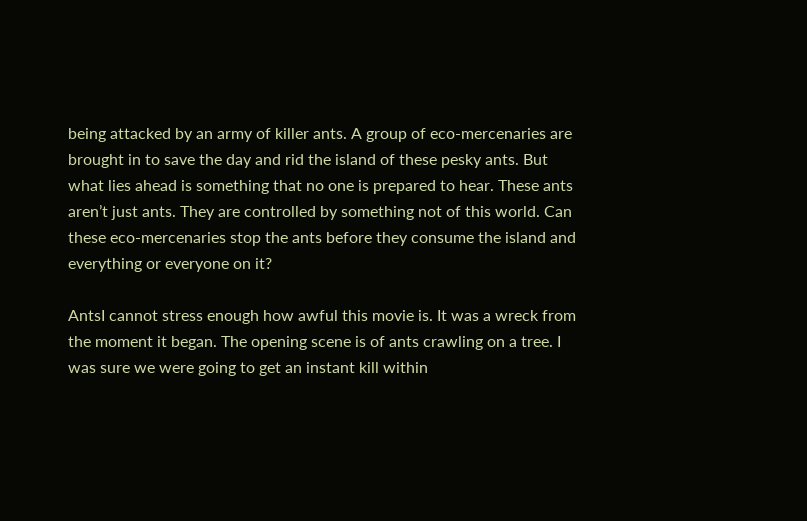being attacked by an army of killer ants. A group of eco-mercenaries are brought in to save the day and rid the island of these pesky ants. But what lies ahead is something that no one is prepared to hear. These ants aren’t just ants. They are controlled by something not of this world. Can these eco-mercenaries stop the ants before they consume the island and everything or everyone on it?

AntsI cannot stress enough how awful this movie is. It was a wreck from the moment it began. The opening scene is of ants crawling on a tree. I was sure we were going to get an instant kill within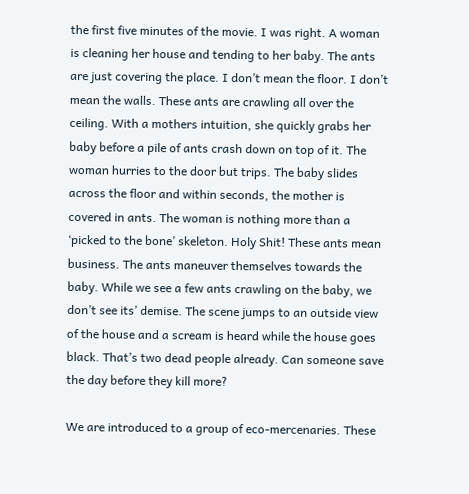the first five minutes of the movie. I was right. A woman is cleaning her house and tending to her baby. The ants are just covering the place. I don’t mean the floor. I don’t mean the walls. These ants are crawling all over the ceiling. With a mothers intuition, she quickly grabs her baby before a pile of ants crash down on top of it. The woman hurries to the door but trips. The baby slides across the floor and within seconds, the mother is covered in ants. The woman is nothing more than a ‘picked to the bone’ skeleton. Holy Shit! These ants mean business. The ants maneuver themselves towards the baby. While we see a few ants crawling on the baby, we don’t see its’ demise. The scene jumps to an outside view of the house and a scream is heard while the house goes black. That’s two dead people already. Can someone save the day before they kill more?

We are introduced to a group of eco-mercenaries. These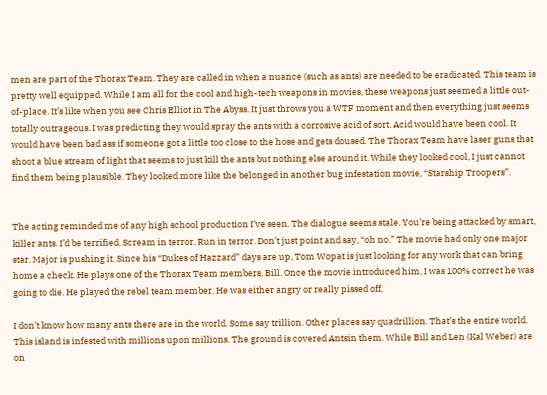men are part of the Thorax Team. They are called in when a nuance (such as ants) are needed to be eradicated. This team is pretty well equipped. While I am all for the cool and high-tech weapons in movies, these weapons just seemed a little out-of-place. It’s like when you see Chris Elliot in The Abyss. It just throws you a WTF moment and then everything just seems totally outrageous. I was predicting they would spray the ants with a corrosive acid of sort. Acid would have been cool. It would have been bad ass if someone got a little too close to the hose and gets doused. The Thorax Team have laser guns that shoot a blue stream of light that seems to just kill the ants but nothing else around it. While they looked cool, I just cannot find them being plausible. They looked more like the belonged in another bug infestation movie, “Starship Troopers”.


The acting reminded me of any high school production I’ve seen. The dialogue seems stale. You’re being attacked by smart, killer ants. I’d be terrified. Scream in terror. Run in terror. Don’t just point and say, “oh no.” The movie had only one major star. Major is pushing it. Since his “Dukes of Hazzard” days are up, Tom Wopat is just looking for any work that can bring home a check. He plays one of the Thorax Team members, Bill. Once the movie introduced him, I was 100% correct he was going to die. He played the rebel team member. He was either angry or really pissed off.

I don’t know how many ants there are in the world. Some say trillion. Other places say quadrillion. That’s the entire world. This island is infested with millions upon millions. The ground is covered Antsin them. While Bill and Len (Kal Weber) are on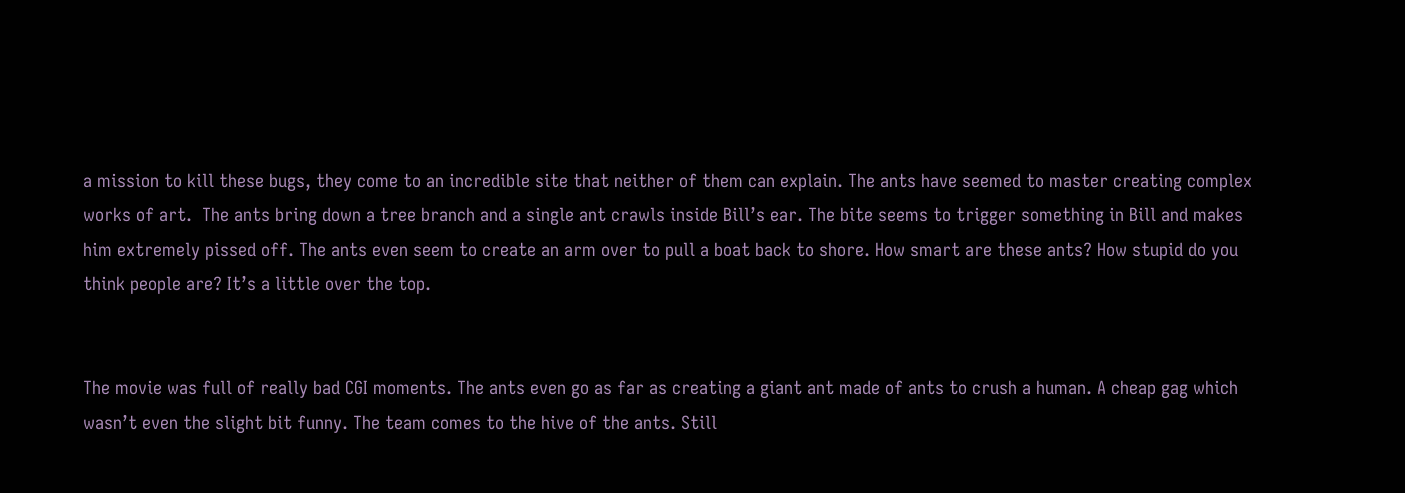a mission to kill these bugs, they come to an incredible site that neither of them can explain. The ants have seemed to master creating complex works of art.  The ants bring down a tree branch and a single ant crawls inside Bill’s ear. The bite seems to trigger something in Bill and makes him extremely pissed off. The ants even seem to create an arm over to pull a boat back to shore. How smart are these ants? How stupid do you think people are? It’s a little over the top.


The movie was full of really bad CGI moments. The ants even go as far as creating a giant ant made of ants to crush a human. A cheap gag which wasn’t even the slight bit funny. The team comes to the hive of the ants. Still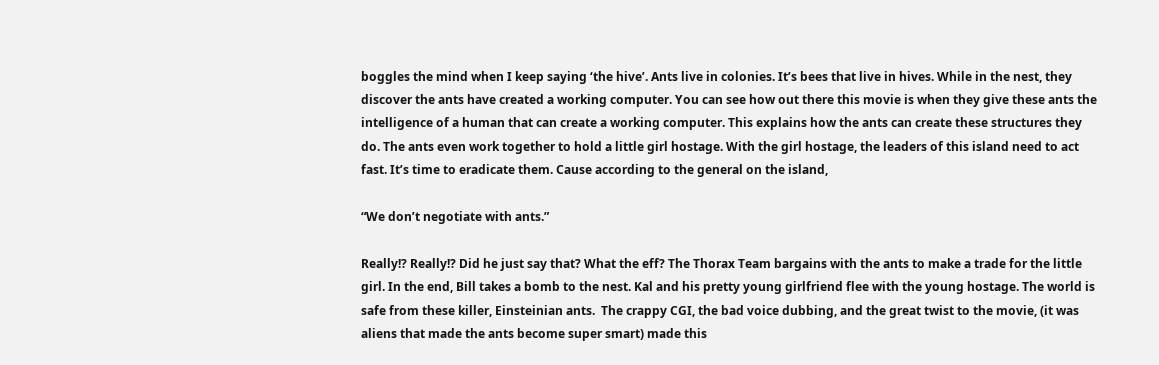boggles the mind when I keep saying ‘the hive’. Ants live in colonies. It’s bees that live in hives. While in the nest, they discover the ants have created a working computer. You can see how out there this movie is when they give these ants the intelligence of a human that can create a working computer. This explains how the ants can create these structures they do. The ants even work together to hold a little girl hostage. With the girl hostage, the leaders of this island need to act fast. It’s time to eradicate them. Cause according to the general on the island,

“We don’t negotiate with ants.”

Really!? Really!? Did he just say that? What the eff? The Thorax Team bargains with the ants to make a trade for the little girl. In the end, Bill takes a bomb to the nest. Kal and his pretty young girlfriend flee with the young hostage. The world is safe from these killer, Einsteinian ants.  The crappy CGI, the bad voice dubbing, and the great twist to the movie, (it was aliens that made the ants become super smart) made this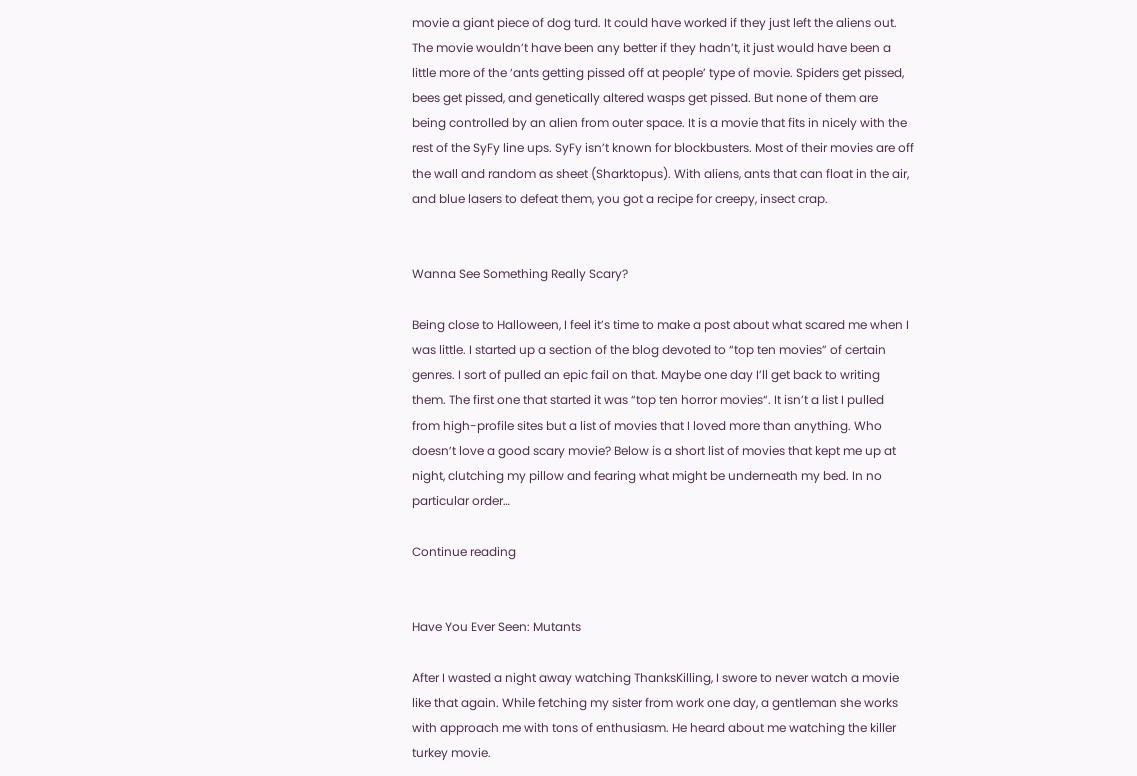movie a giant piece of dog turd. It could have worked if they just left the aliens out. The movie wouldn’t have been any better if they hadn’t, it just would have been a little more of the ‘ants getting pissed off at people’ type of movie. Spiders get pissed, bees get pissed, and genetically altered wasps get pissed. But none of them are being controlled by an alien from outer space. It is a movie that fits in nicely with the rest of the SyFy line ups. SyFy isn’t known for blockbusters. Most of their movies are off the wall and random as sheet (Sharktopus). With aliens, ants that can float in the air, and blue lasers to defeat them, you got a recipe for creepy, insect crap.


Wanna See Something Really Scary?

Being close to Halloween, I feel it’s time to make a post about what scared me when I was little. I started up a section of the blog devoted to “top ten movies” of certain genres. I sort of pulled an epic fail on that. Maybe one day I’ll get back to writing them. The first one that started it was “top ten horror movies“. It isn’t a list I pulled from high-profile sites but a list of movies that I loved more than anything. Who doesn’t love a good scary movie? Below is a short list of movies that kept me up at night, clutching my pillow and fearing what might be underneath my bed. In no particular order…

Continue reading


Have You Ever Seen: Mutants

After I wasted a night away watching ThanksKilling, I swore to never watch a movie like that again. While fetching my sister from work one day, a gentleman she works with approach me with tons of enthusiasm. He heard about me watching the killer turkey movie.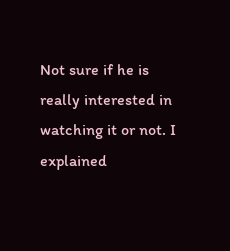Not sure if he is really interested in watching it or not. I explained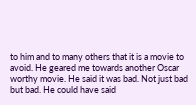to him and to many others that it is a movie to avoid. He geared me towards another Oscar worthy movie. He said it was bad. Not just bad but bad. He could have said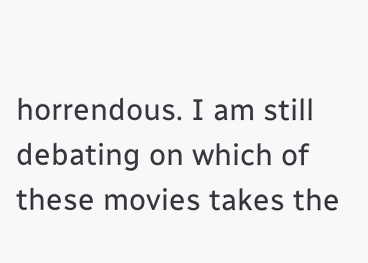horrendous. I am still debating on which of these movies takes the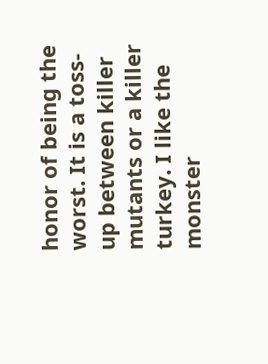honor of being the worst. It is a toss-up between killer mutants or a killer turkey. I like the monster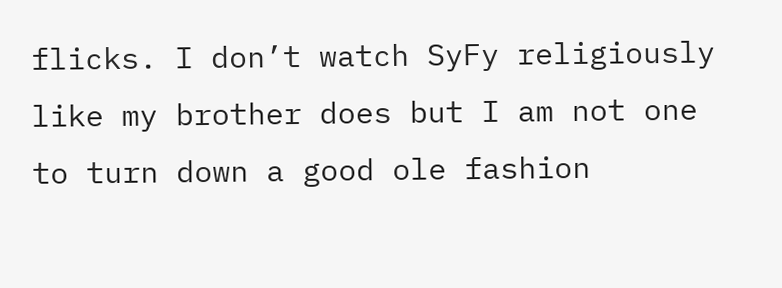flicks. I don’t watch SyFy religiously like my brother does but I am not one to turn down a good ole fashion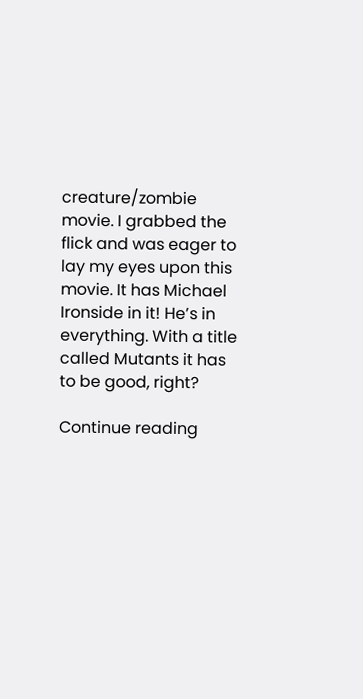creature/zombie movie. I grabbed the flick and was eager to lay my eyes upon this movie. It has Michael Ironside in it! He’s in everything. With a title called Mutants it has to be good, right?

Continue reading